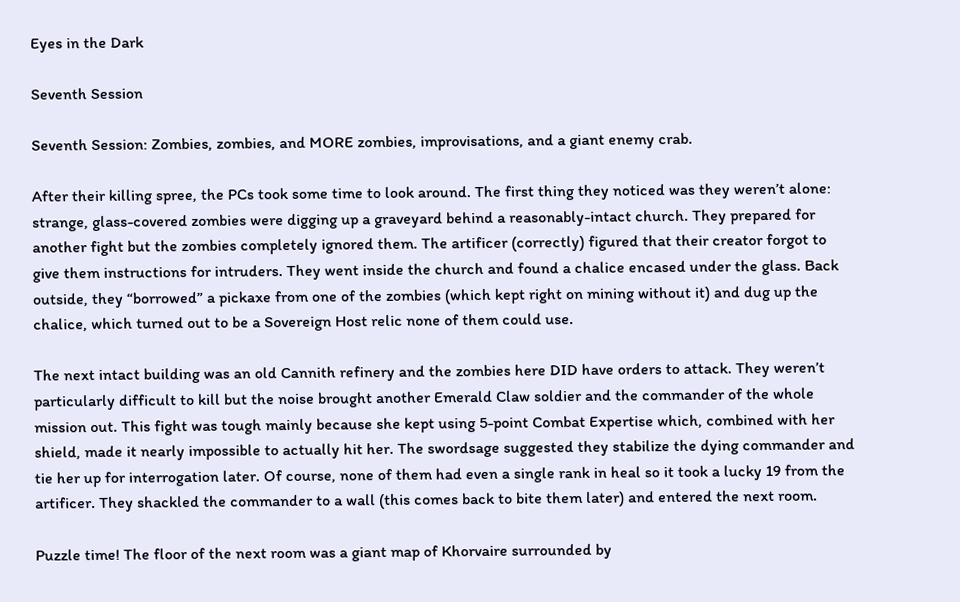Eyes in the Dark

Seventh Session

Seventh Session: Zombies, zombies, and MORE zombies, improvisations, and a giant enemy crab.

After their killing spree, the PCs took some time to look around. The first thing they noticed was they weren’t alone: strange, glass-covered zombies were digging up a graveyard behind a reasonably-intact church. They prepared for another fight but the zombies completely ignored them. The artificer (correctly) figured that their creator forgot to give them instructions for intruders. They went inside the church and found a chalice encased under the glass. Back outside, they “borrowed” a pickaxe from one of the zombies (which kept right on mining without it) and dug up the chalice, which turned out to be a Sovereign Host relic none of them could use.

The next intact building was an old Cannith refinery and the zombies here DID have orders to attack. They weren’t particularly difficult to kill but the noise brought another Emerald Claw soldier and the commander of the whole mission out. This fight was tough mainly because she kept using 5-point Combat Expertise which, combined with her shield, made it nearly impossible to actually hit her. The swordsage suggested they stabilize the dying commander and tie her up for interrogation later. Of course, none of them had even a single rank in heal so it took a lucky 19 from the artificer. They shackled the commander to a wall (this comes back to bite them later) and entered the next room.

Puzzle time! The floor of the next room was a giant map of Khorvaire surrounded by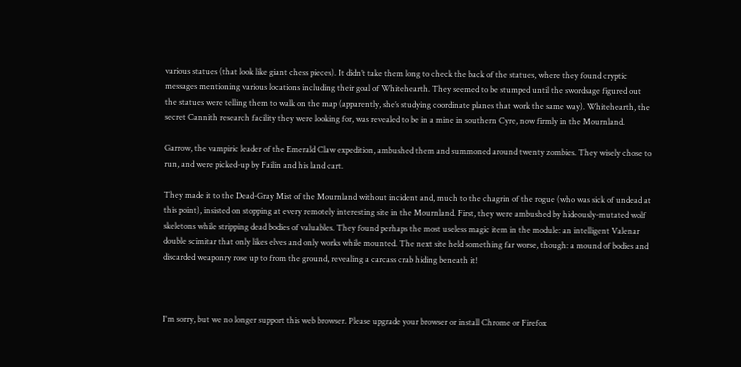various statues (that look like giant chess pieces). It didn’t take them long to check the back of the statues, where they found cryptic messages mentioning various locations including their goal of Whitehearth. They seemed to be stumped until the swordsage figured out the statues were telling them to walk on the map (apparently, she’s studying coordinate planes that work the same way). Whitehearth, the secret Cannith research facility they were looking for, was revealed to be in a mine in southern Cyre, now firmly in the Mournland.

Garrow, the vampiric leader of the Emerald Claw expedition, ambushed them and summoned around twenty zombies. They wisely chose to run, and were picked-up by Failin and his land cart.

They made it to the Dead-Gray Mist of the Mournland without incident and, much to the chagrin of the rogue (who was sick of undead at this point), insisted on stopping at every remotely interesting site in the Mournland. First, they were ambushed by hideously-mutated wolf skeletons while stripping dead bodies of valuables. They found perhaps the most useless magic item in the module: an intelligent Valenar double scimitar that only likes elves and only works while mounted. The next site held something far worse, though: a mound of bodies and discarded weaponry rose up to from the ground, revealing a carcass crab hiding beneath it!



I'm sorry, but we no longer support this web browser. Please upgrade your browser or install Chrome or Firefox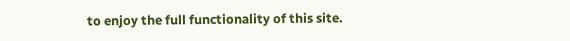to enjoy the full functionality of this site.